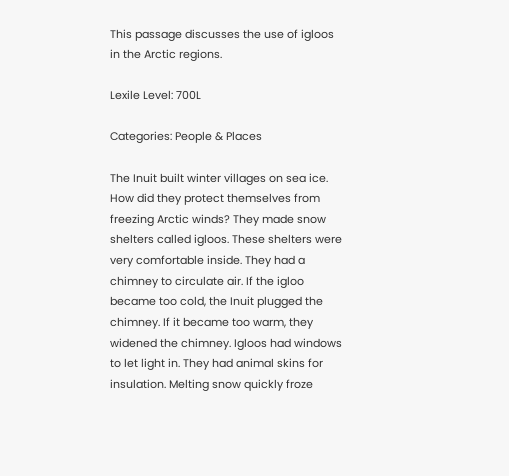This passage discusses the use of igloos in the Arctic regions.

Lexile Level: 700L

Categories: People & Places

The Inuit built winter villages on sea ice. How did they protect themselves from freezing Arctic winds? They made snow shelters called igloos. These shelters were very comfortable inside. They had a chimney to circulate air. If the igloo became too cold, the Inuit plugged the chimney. If it became too warm, they widened the chimney. Igloos had windows to let light in. They had animal skins for insulation. Melting snow quickly froze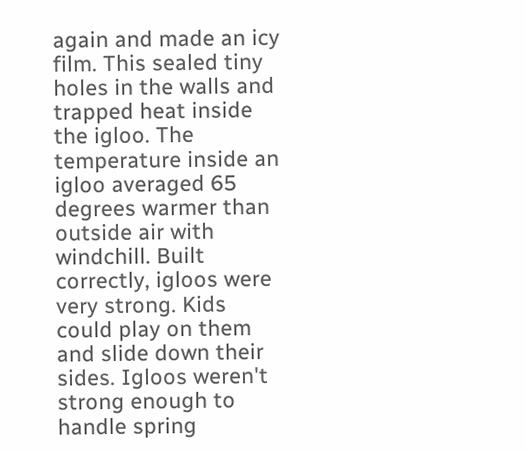again and made an icy film. This sealed tiny holes in the walls and trapped heat inside the igloo. The temperature inside an igloo averaged 65 degrees warmer than outside air with windchill. Built correctly, igloos were very strong. Kids could play on them and slide down their sides. Igloos weren't strong enough to handle spring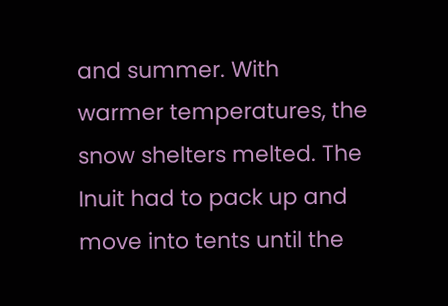and summer. With warmer temperatures, the snow shelters melted. The Inuit had to pack up and move into tents until the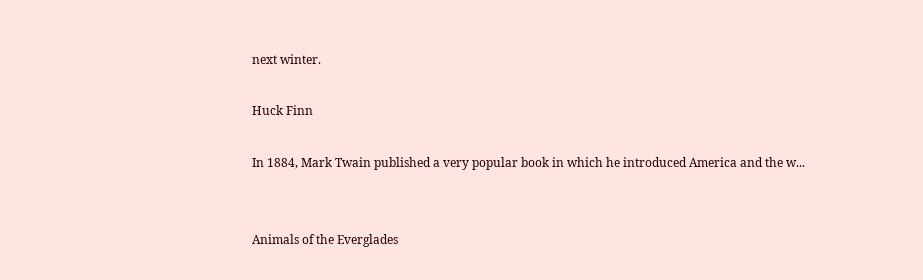next winter.

Huck Finn

In 1884, Mark Twain published a very popular book in which he introduced America and the w...


Animals of the Everglades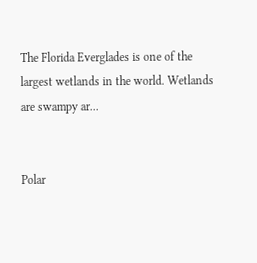The Florida Everglades is one of the largest wetlands in the world. Wetlands are swampy ar...


Polar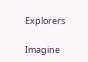Explorers

Imagine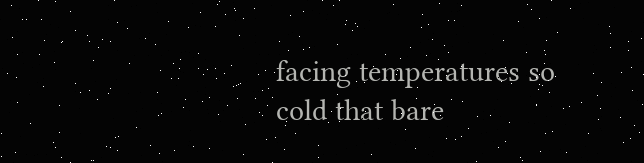facing temperatures so cold that bare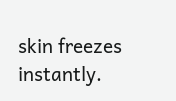skin freezes instantly.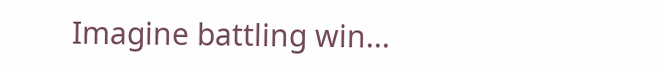Imagine battling win...